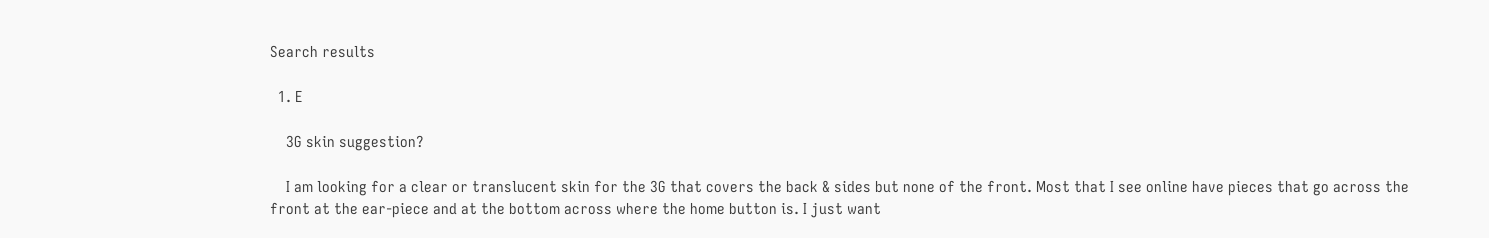Search results

  1. E

    3G skin suggestion?

    I am looking for a clear or translucent skin for the 3G that covers the back & sides but none of the front. Most that I see online have pieces that go across the front at the ear-piece and at the bottom across where the home button is. I just want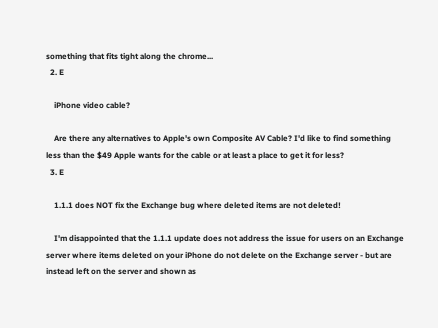something that fits tight along the chrome...
  2. E

    iPhone video cable?

    Are there any alternatives to Apple's own Composite AV Cable? I'd like to find something less than the $49 Apple wants for the cable or at least a place to get it for less?
  3. E

    1.1.1 does NOT fix the Exchange bug where deleted items are not deleted!

    I'm disappointed that the 1.1.1 update does not address the issue for users on an Exchange server where items deleted on your iPhone do not delete on the Exchange server - but are instead left on the server and shown as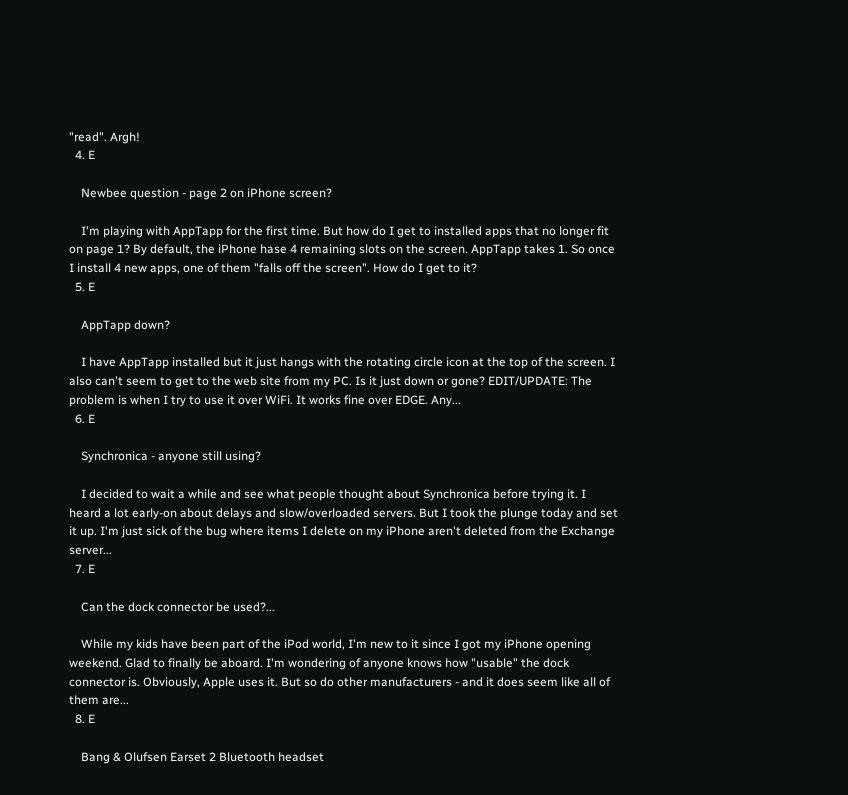"read". Argh!
  4. E

    Newbee question - page 2 on iPhone screen?

    I'm playing with AppTapp for the first time. But how do I get to installed apps that no longer fit on page 1? By default, the iPhone hase 4 remaining slots on the screen. AppTapp takes 1. So once I install 4 new apps, one of them "falls off the screen". How do I get to it?
  5. E

    AppTapp down?

    I have AppTapp installed but it just hangs with the rotating circle icon at the top of the screen. I also can't seem to get to the web site from my PC. Is it just down or gone? EDIT/UPDATE: The problem is when I try to use it over WiFi. It works fine over EDGE. Any...
  6. E

    Synchronica - anyone still using?

    I decided to wait a while and see what people thought about Synchronica before trying it. I heard a lot early-on about delays and slow/overloaded servers. But I took the plunge today and set it up. I'm just sick of the bug where items I delete on my iPhone aren't deleted from the Exchange server...
  7. E

    Can the dock connector be used?...

    While my kids have been part of the iPod world, I'm new to it since I got my iPhone opening weekend. Glad to finally be aboard. I'm wondering of anyone knows how "usable" the dock connector is. Obviously, Apple uses it. But so do other manufacturers - and it does seem like all of them are...
  8. E

    Bang & Olufsen Earset 2 Bluetooth headset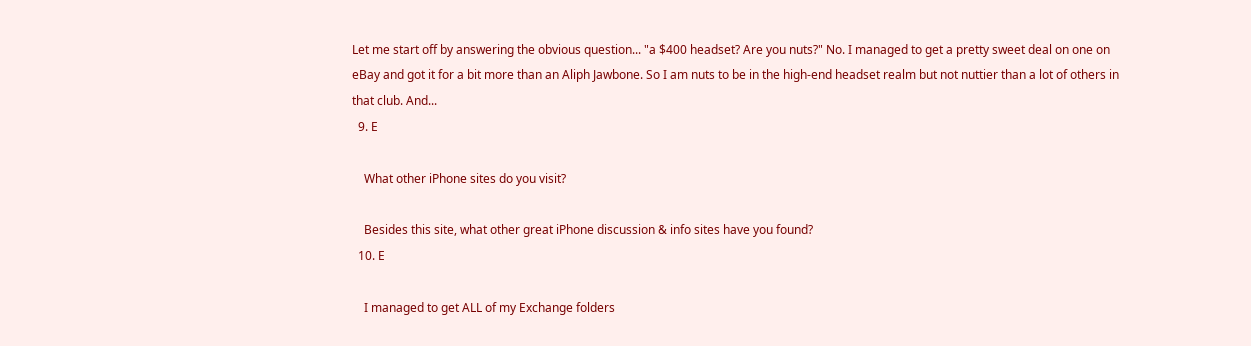Let me start off by answering the obvious question... "a $400 headset? Are you nuts?" No. I managed to get a pretty sweet deal on one on eBay and got it for a bit more than an Aliph Jawbone. So I am nuts to be in the high-end headset realm but not nuttier than a lot of others in that club. And...
  9. E

    What other iPhone sites do you visit?

    Besides this site, what other great iPhone discussion & info sites have you found?
  10. E

    I managed to get ALL of my Exchange folders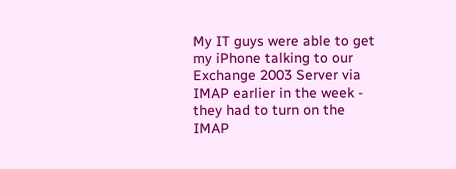My IT guys were able to get my iPhone talking to our Exchange 2003 Server via IMAP earlier in the week - they had to turn on the IMAP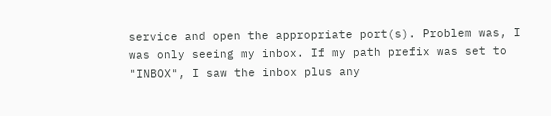service and open the appropriate port(s). Problem was, I was only seeing my inbox. If my path prefix was set to "INBOX", I saw the inbox plus any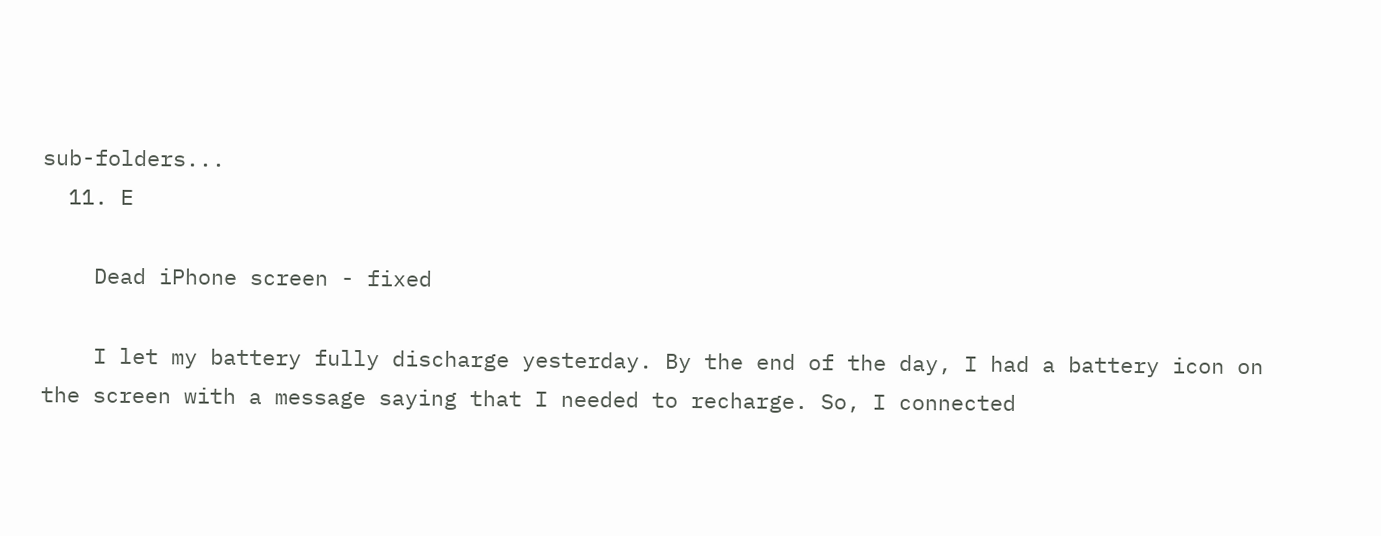sub-folders...
  11. E

    Dead iPhone screen - fixed

    I let my battery fully discharge yesterday. By the end of the day, I had a battery icon on the screen with a message saying that I needed to recharge. So, I connected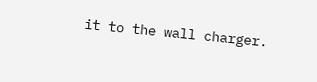it to the wall charger.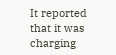It reported that it was charging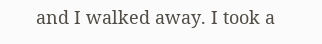and I walked away. I took a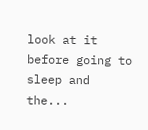look at it before going to sleep and the...